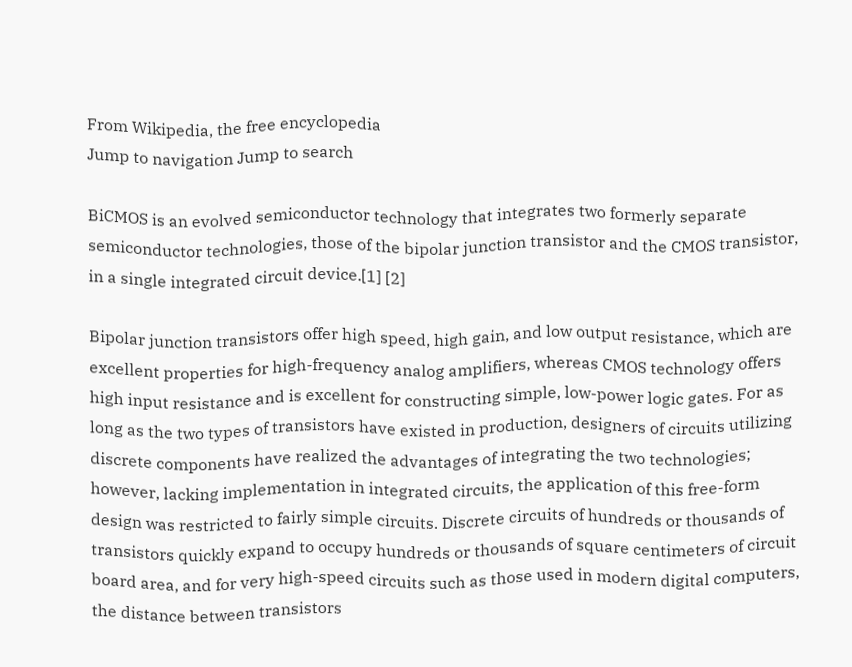From Wikipedia, the free encyclopedia
Jump to navigation Jump to search

BiCMOS is an evolved semiconductor technology that integrates two formerly separate semiconductor technologies, those of the bipolar junction transistor and the CMOS transistor, in a single integrated circuit device.[1] [2]

Bipolar junction transistors offer high speed, high gain, and low output resistance, which are excellent properties for high-frequency analog amplifiers, whereas CMOS technology offers high input resistance and is excellent for constructing simple, low-power logic gates. For as long as the two types of transistors have existed in production, designers of circuits utilizing discrete components have realized the advantages of integrating the two technologies; however, lacking implementation in integrated circuits, the application of this free-form design was restricted to fairly simple circuits. Discrete circuits of hundreds or thousands of transistors quickly expand to occupy hundreds or thousands of square centimeters of circuit board area, and for very high-speed circuits such as those used in modern digital computers, the distance between transistors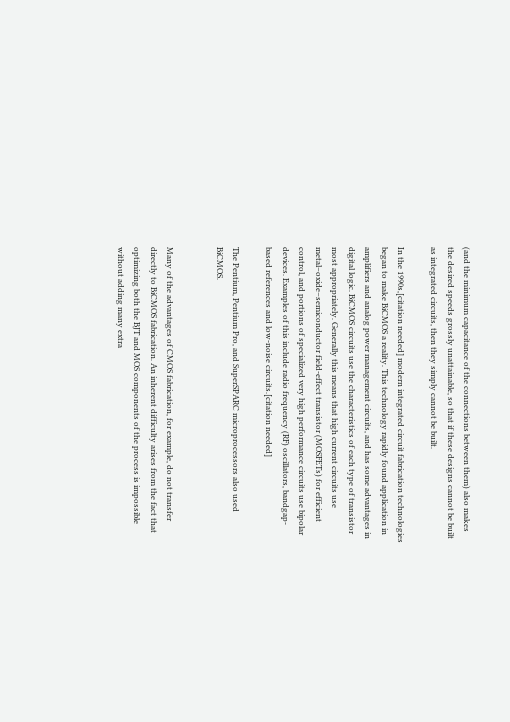(and the minimum capacitance of the connections between them) also makes the desired speeds grossly unattainable, so that if these designs cannot be built as integrated circuits, then they simply cannot be built.

In the 1990s,[citation needed] modern integrated circuit fabrication technologies began to make BiCMOS a reality. This technology rapidly found application in amplifiers and analog power management circuits, and has some advantages in digital logic. BiCMOS circuits use the characteristics of each type of transistor most appropriately. Generally this means that high current circuits use metal–oxide–semiconductor field-effect transistor (MOSFETs) for efficient control, and portions of specialized very high performance circuits use bipolar devices. Examples of this include radio frequency (RF) oscillators, bandgap-based references and low-noise circuits.[citation needed]

The Pentium, Pentium Pro, and SuperSPARC microprocessors also used BiCMOS.


Many of the advantages of CMOS fabrication, for example, do not transfer directly to BiCMOS fabrication. An inherent difficulty arises from the fact that optimizing both the BJT and MOS components of the process is impossible without adding many extra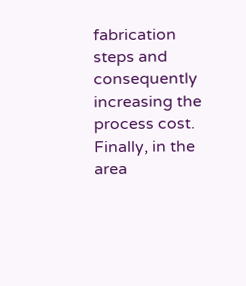fabrication steps and consequently increasing the process cost. Finally, in the area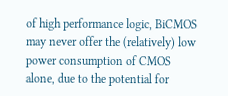of high performance logic, BiCMOS may never offer the (relatively) low power consumption of CMOS alone, due to the potential for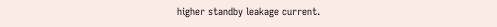higher standby leakage current.